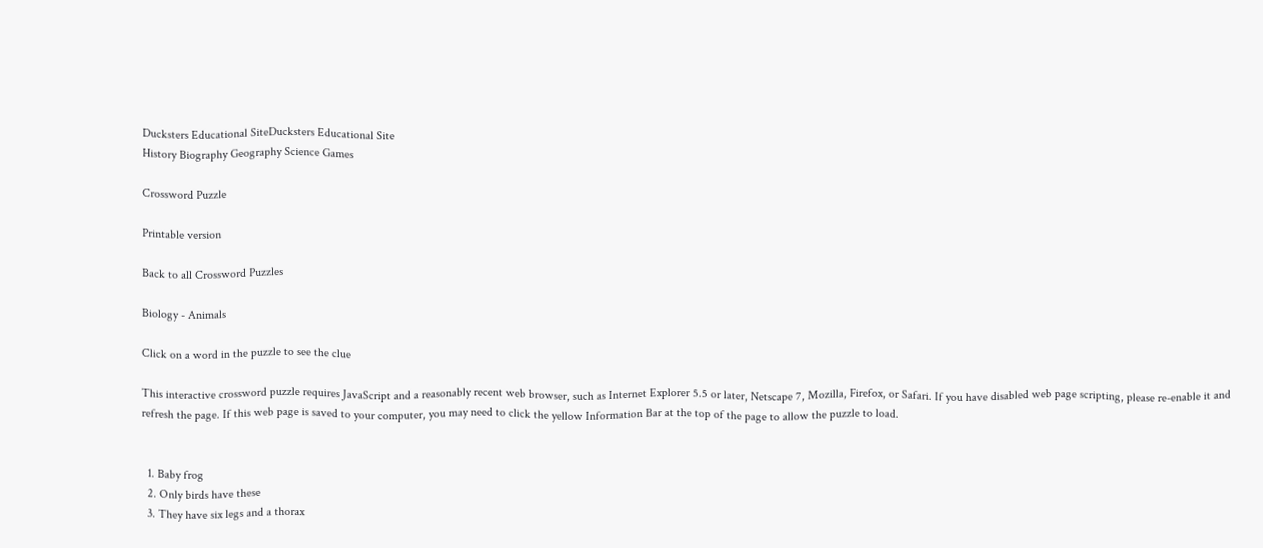Ducksters Educational SiteDucksters Educational Site
History Biography Geography Science Games

Crossword Puzzle

Printable version

Back to all Crossword Puzzles

Biology - Animals

Click on a word in the puzzle to see the clue

This interactive crossword puzzle requires JavaScript and a reasonably recent web browser, such as Internet Explorer 5.5 or later, Netscape 7, Mozilla, Firefox, or Safari. If you have disabled web page scripting, please re-enable it and refresh the page. If this web page is saved to your computer, you may need to click the yellow Information Bar at the top of the page to allow the puzzle to load.


  1. Baby frog
  2. Only birds have these
  3. They have six legs and a thorax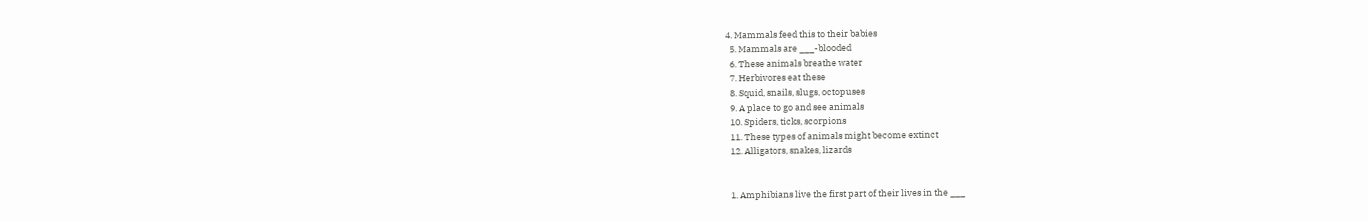4. Mammals feed this to their babies
  5. Mammals are ___-blooded
  6. These animals breathe water
  7. Herbivores eat these
  8. Squid, snails, slugs, octopuses
  9. A place to go and see animals
  10. Spiders, ticks, scorpions
  11. These types of animals might become extinct
  12. Alligators, snakes, lizards


  1. Amphibians live the first part of their lives in the ___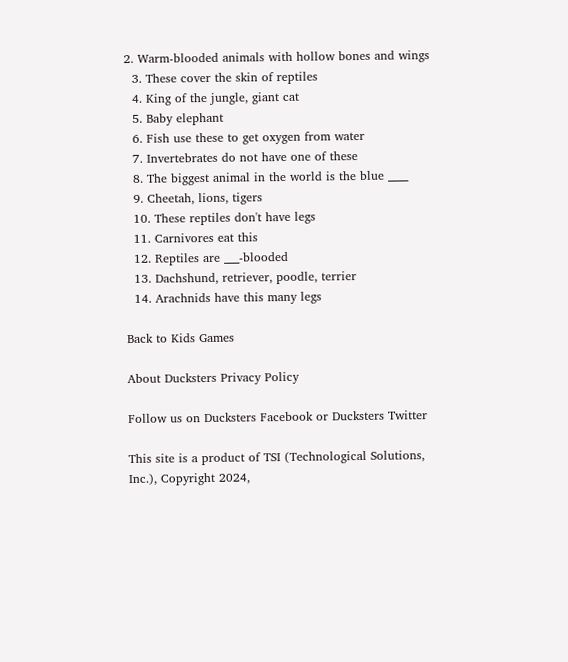2. Warm-blooded animals with hollow bones and wings
  3. These cover the skin of reptiles
  4. King of the jungle, giant cat
  5. Baby elephant
  6. Fish use these to get oxygen from water
  7. Invertebrates do not have one of these
  8. The biggest animal in the world is the blue ____
  9. Cheetah, lions, tigers
  10. These reptiles don't have legs
  11. Carnivores eat this
  12. Reptiles are ___-blooded
  13. Dachshund, retriever, poodle, terrier
  14. Arachnids have this many legs

Back to Kids Games

About Ducksters Privacy Policy

Follow us on Ducksters Facebook or Ducksters Twitter

This site is a product of TSI (Technological Solutions, Inc.), Copyright 2024,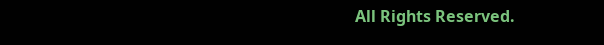All Rights Reserved.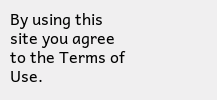By using this site you agree to the Terms of Use.